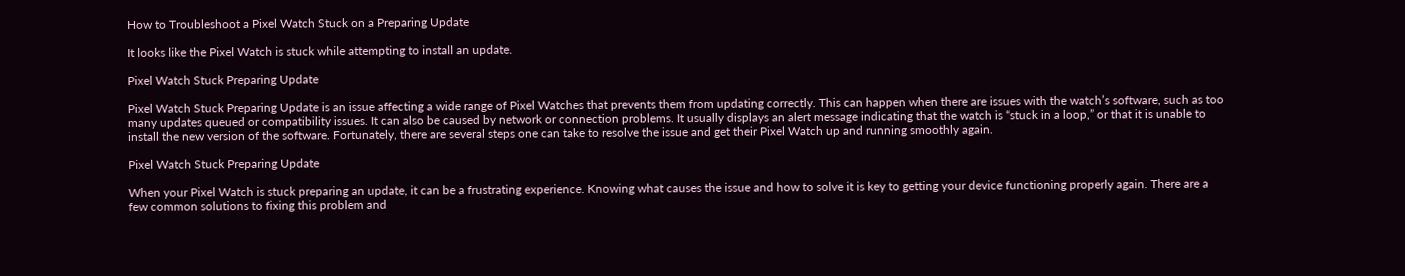How to Troubleshoot a Pixel Watch Stuck on a Preparing Update

It looks like the Pixel Watch is stuck while attempting to install an update.

Pixel Watch Stuck Preparing Update

Pixel Watch Stuck Preparing Update is an issue affecting a wide range of Pixel Watches that prevents them from updating correctly. This can happen when there are issues with the watch’s software, such as too many updates queued or compatibility issues. It can also be caused by network or connection problems. It usually displays an alert message indicating that the watch is “stuck in a loop,” or that it is unable to install the new version of the software. Fortunately, there are several steps one can take to resolve the issue and get their Pixel Watch up and running smoothly again.

Pixel Watch Stuck Preparing Update

When your Pixel Watch is stuck preparing an update, it can be a frustrating experience. Knowing what causes the issue and how to solve it is key to getting your device functioning properly again. There are a few common solutions to fixing this problem and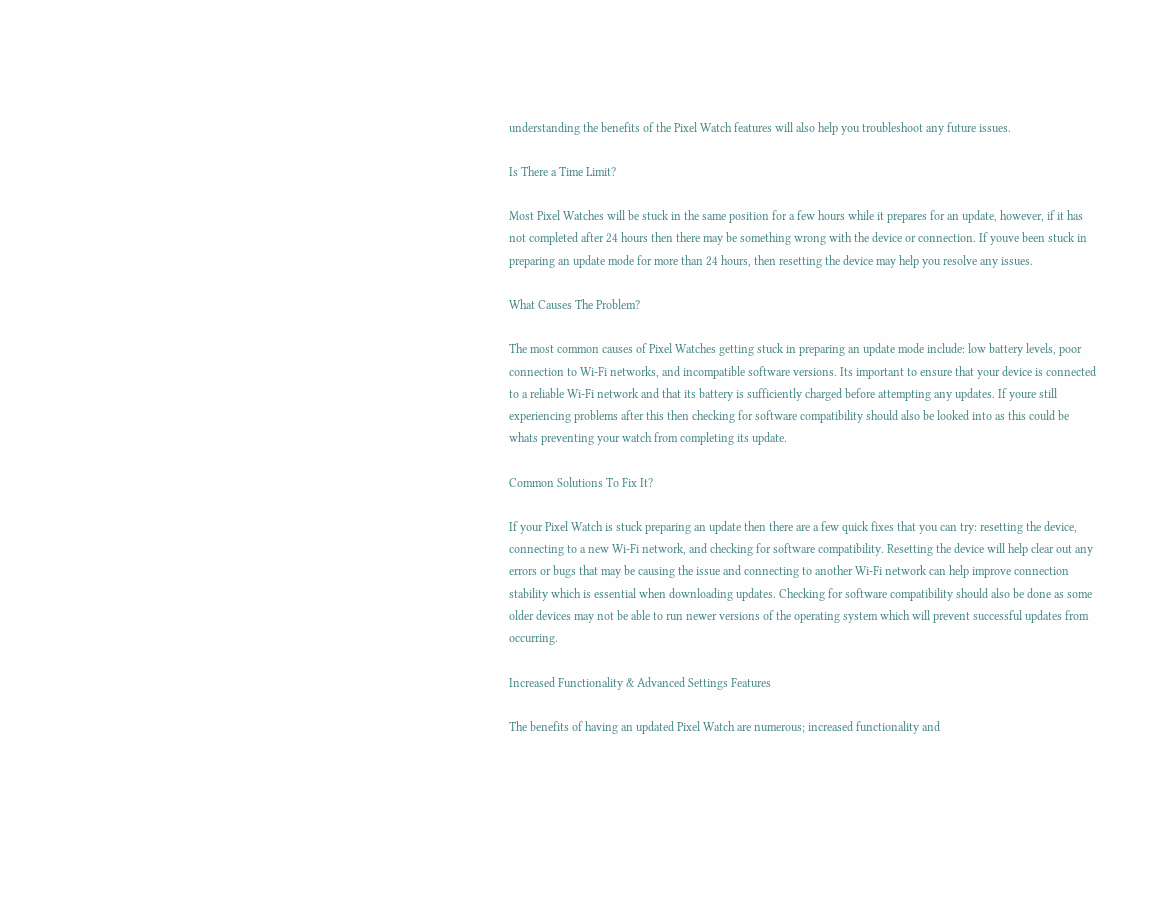understanding the benefits of the Pixel Watch features will also help you troubleshoot any future issues.

Is There a Time Limit?

Most Pixel Watches will be stuck in the same position for a few hours while it prepares for an update, however, if it has not completed after 24 hours then there may be something wrong with the device or connection. If youve been stuck in preparing an update mode for more than 24 hours, then resetting the device may help you resolve any issues.

What Causes The Problem?

The most common causes of Pixel Watches getting stuck in preparing an update mode include: low battery levels, poor connection to Wi-Fi networks, and incompatible software versions. Its important to ensure that your device is connected to a reliable Wi-Fi network and that its battery is sufficiently charged before attempting any updates. If youre still experiencing problems after this then checking for software compatibility should also be looked into as this could be whats preventing your watch from completing its update.

Common Solutions To Fix It?

If your Pixel Watch is stuck preparing an update then there are a few quick fixes that you can try: resetting the device, connecting to a new Wi-Fi network, and checking for software compatibility. Resetting the device will help clear out any errors or bugs that may be causing the issue and connecting to another Wi-Fi network can help improve connection stability which is essential when downloading updates. Checking for software compatibility should also be done as some older devices may not be able to run newer versions of the operating system which will prevent successful updates from occurring.

Increased Functionality & Advanced Settings Features

The benefits of having an updated Pixel Watch are numerous; increased functionality and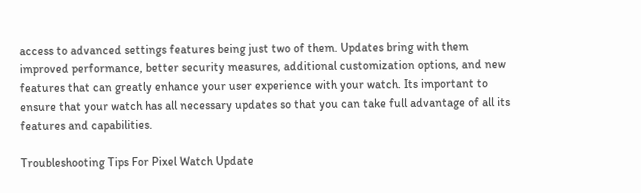access to advanced settings features being just two of them. Updates bring with them improved performance, better security measures, additional customization options, and new features that can greatly enhance your user experience with your watch. Its important to ensure that your watch has all necessary updates so that you can take full advantage of all its features and capabilities.

Troubleshooting Tips For Pixel Watch Update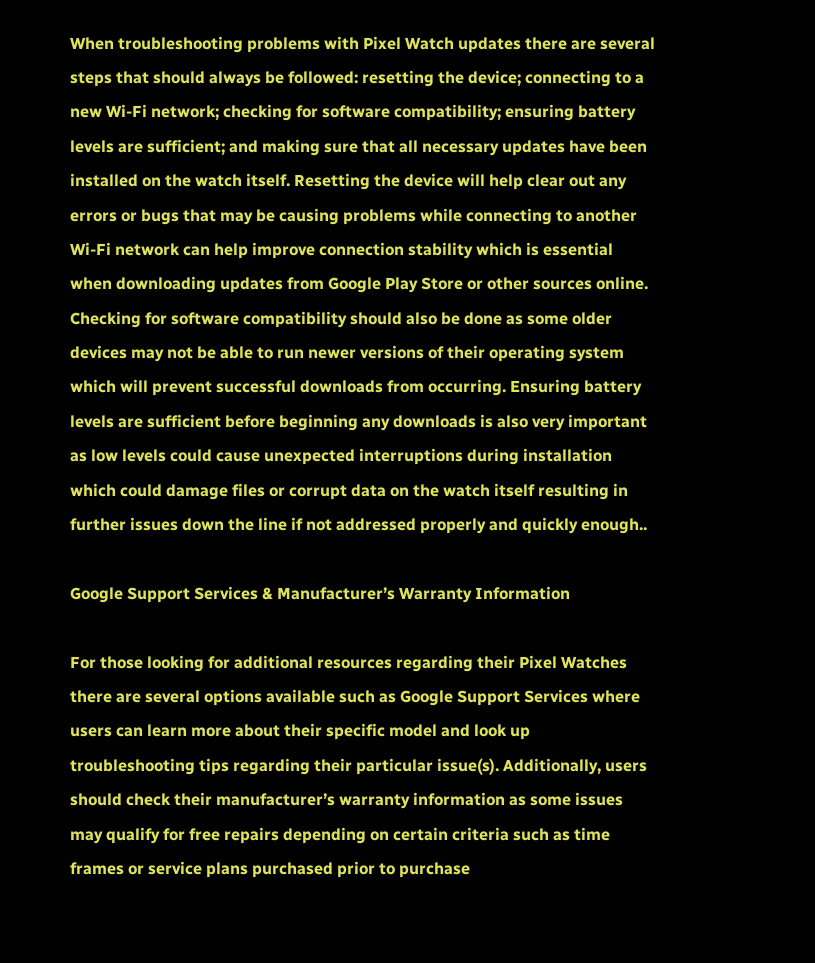When troubleshooting problems with Pixel Watch updates there are several steps that should always be followed: resetting the device; connecting to a new Wi-Fi network; checking for software compatibility; ensuring battery levels are sufficient; and making sure that all necessary updates have been installed on the watch itself. Resetting the device will help clear out any errors or bugs that may be causing problems while connecting to another Wi-Fi network can help improve connection stability which is essential when downloading updates from Google Play Store or other sources online. Checking for software compatibility should also be done as some older devices may not be able to run newer versions of their operating system which will prevent successful downloads from occurring. Ensuring battery levels are sufficient before beginning any downloads is also very important as low levels could cause unexpected interruptions during installation which could damage files or corrupt data on the watch itself resulting in further issues down the line if not addressed properly and quickly enough..

Google Support Services & Manufacturer’s Warranty Information

For those looking for additional resources regarding their Pixel Watches there are several options available such as Google Support Services where users can learn more about their specific model and look up troubleshooting tips regarding their particular issue(s). Additionally, users should check their manufacturer’s warranty information as some issues may qualify for free repairs depending on certain criteria such as time frames or service plans purchased prior to purchase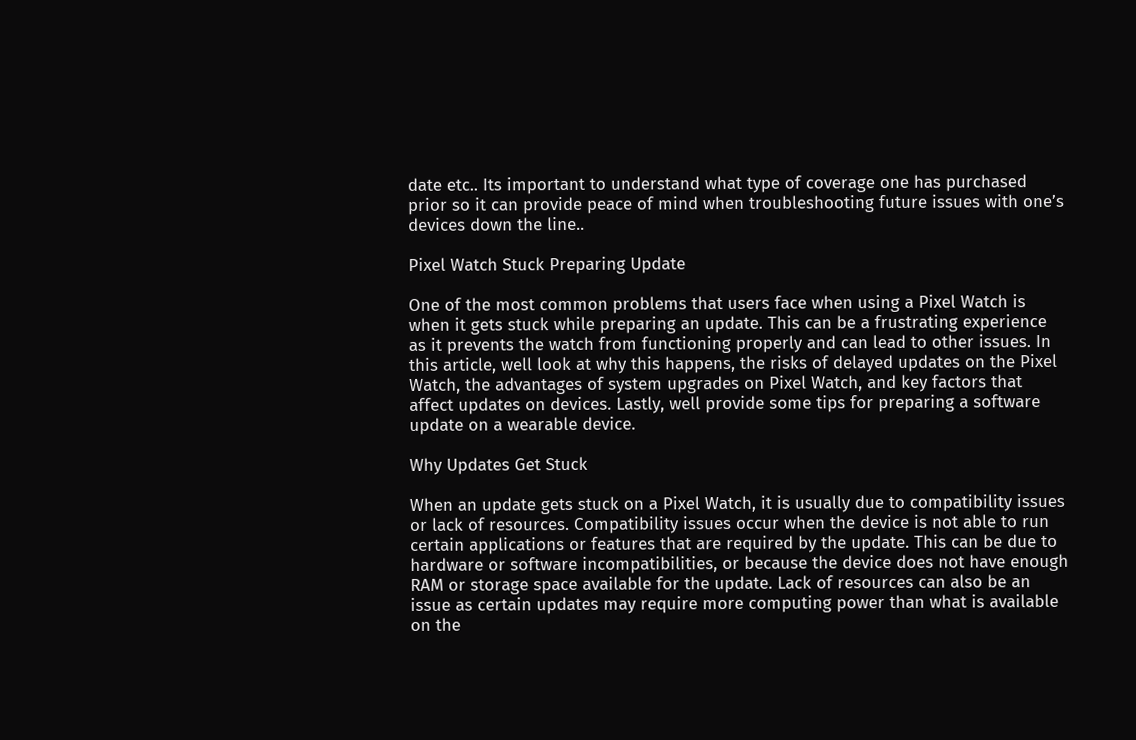date etc.. Its important to understand what type of coverage one has purchased prior so it can provide peace of mind when troubleshooting future issues with one’s devices down the line..

Pixel Watch Stuck Preparing Update

One of the most common problems that users face when using a Pixel Watch is when it gets stuck while preparing an update. This can be a frustrating experience as it prevents the watch from functioning properly and can lead to other issues. In this article, well look at why this happens, the risks of delayed updates on the Pixel Watch, the advantages of system upgrades on Pixel Watch, and key factors that affect updates on devices. Lastly, well provide some tips for preparing a software update on a wearable device.

Why Updates Get Stuck

When an update gets stuck on a Pixel Watch, it is usually due to compatibility issues or lack of resources. Compatibility issues occur when the device is not able to run certain applications or features that are required by the update. This can be due to hardware or software incompatibilities, or because the device does not have enough RAM or storage space available for the update. Lack of resources can also be an issue as certain updates may require more computing power than what is available on the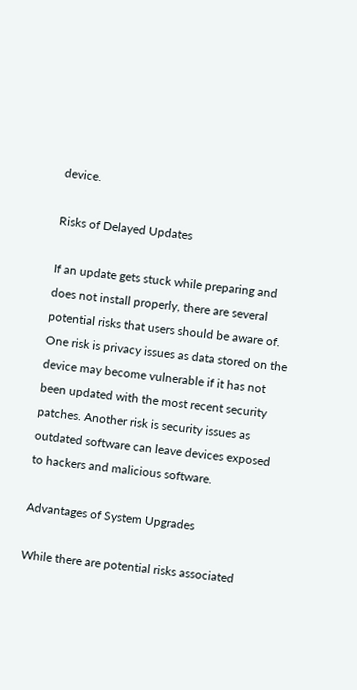device.

Risks of Delayed Updates

If an update gets stuck while preparing and does not install properly, there are several potential risks that users should be aware of. One risk is privacy issues as data stored on the device may become vulnerable if it has not been updated with the most recent security patches. Another risk is security issues as outdated software can leave devices exposed to hackers and malicious software.

Advantages of System Upgrades

While there are potential risks associated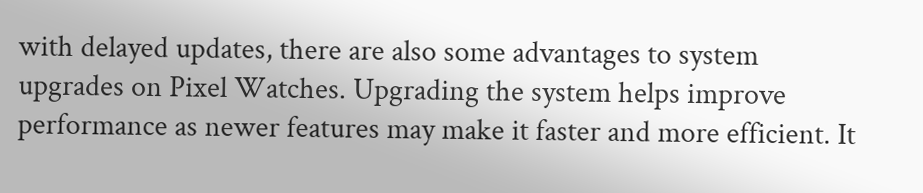with delayed updates, there are also some advantages to system upgrades on Pixel Watches. Upgrading the system helps improve performance as newer features may make it faster and more efficient. It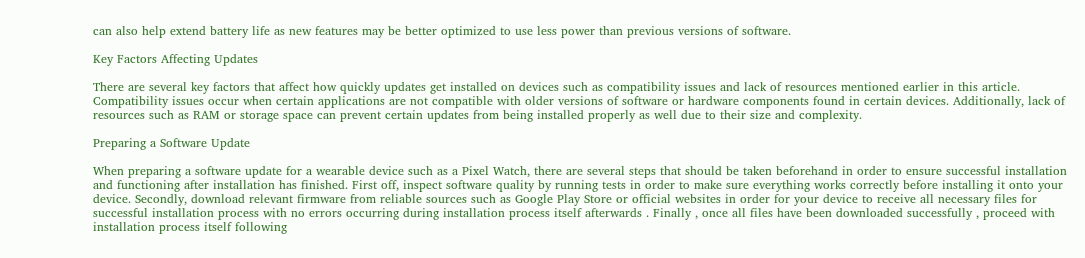can also help extend battery life as new features may be better optimized to use less power than previous versions of software.

Key Factors Affecting Updates

There are several key factors that affect how quickly updates get installed on devices such as compatibility issues and lack of resources mentioned earlier in this article. Compatibility issues occur when certain applications are not compatible with older versions of software or hardware components found in certain devices. Additionally, lack of resources such as RAM or storage space can prevent certain updates from being installed properly as well due to their size and complexity.

Preparing a Software Update

When preparing a software update for a wearable device such as a Pixel Watch, there are several steps that should be taken beforehand in order to ensure successful installation and functioning after installation has finished. First off, inspect software quality by running tests in order to make sure everything works correctly before installing it onto your device. Secondly, download relevant firmware from reliable sources such as Google Play Store or official websites in order for your device to receive all necessary files for successful installation process with no errors occurring during installation process itself afterwards . Finally , once all files have been downloaded successfully , proceed with installation process itself following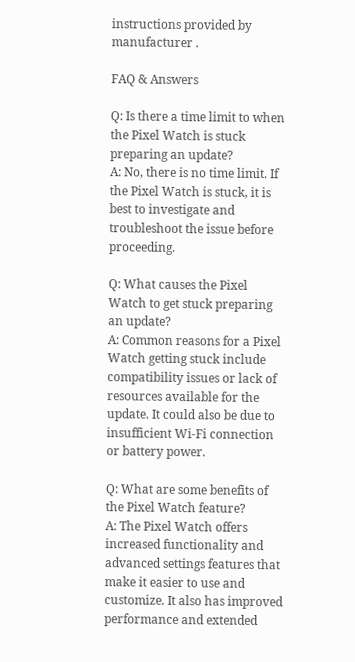instructions provided by manufacturer .

FAQ & Answers

Q: Is there a time limit to when the Pixel Watch is stuck preparing an update?
A: No, there is no time limit. If the Pixel Watch is stuck, it is best to investigate and troubleshoot the issue before proceeding.

Q: What causes the Pixel Watch to get stuck preparing an update?
A: Common reasons for a Pixel Watch getting stuck include compatibility issues or lack of resources available for the update. It could also be due to insufficient Wi-Fi connection or battery power.

Q: What are some benefits of the Pixel Watch feature?
A: The Pixel Watch offers increased functionality and advanced settings features that make it easier to use and customize. It also has improved performance and extended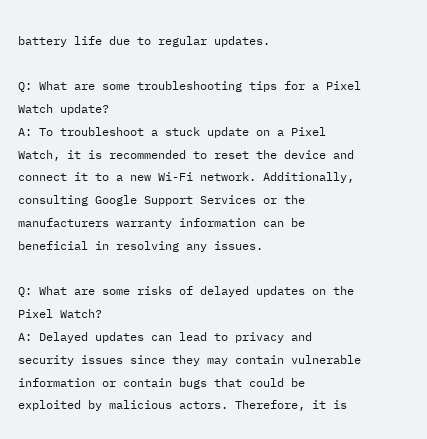battery life due to regular updates.

Q: What are some troubleshooting tips for a Pixel Watch update?
A: To troubleshoot a stuck update on a Pixel Watch, it is recommended to reset the device and connect it to a new Wi-Fi network. Additionally, consulting Google Support Services or the manufacturers warranty information can be beneficial in resolving any issues.

Q: What are some risks of delayed updates on the Pixel Watch?
A: Delayed updates can lead to privacy and security issues since they may contain vulnerable information or contain bugs that could be exploited by malicious actors. Therefore, it is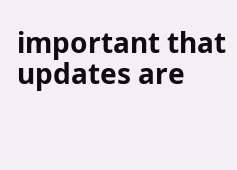important that updates are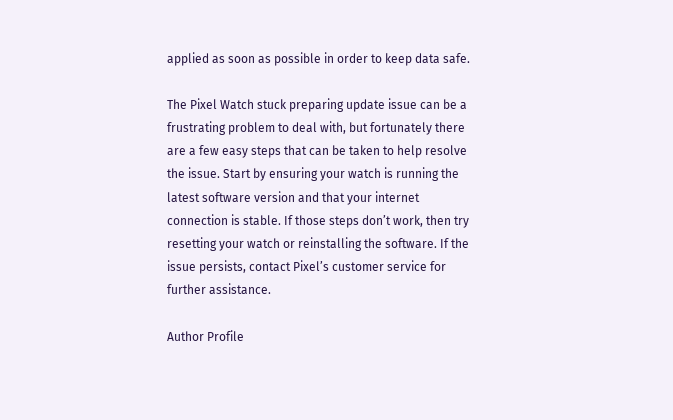applied as soon as possible in order to keep data safe.

The Pixel Watch stuck preparing update issue can be a frustrating problem to deal with, but fortunately there are a few easy steps that can be taken to help resolve the issue. Start by ensuring your watch is running the latest software version and that your internet connection is stable. If those steps don’t work, then try resetting your watch or reinstalling the software. If the issue persists, contact Pixel’s customer service for further assistance.

Author Profile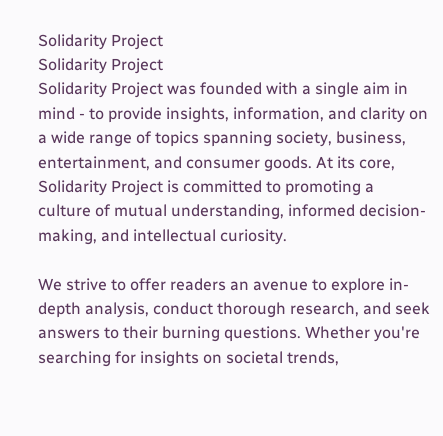Solidarity Project
Solidarity Project
Solidarity Project was founded with a single aim in mind - to provide insights, information, and clarity on a wide range of topics spanning society, business, entertainment, and consumer goods. At its core, Solidarity Project is committed to promoting a culture of mutual understanding, informed decision-making, and intellectual curiosity.

We strive to offer readers an avenue to explore in-depth analysis, conduct thorough research, and seek answers to their burning questions. Whether you're searching for insights on societal trends,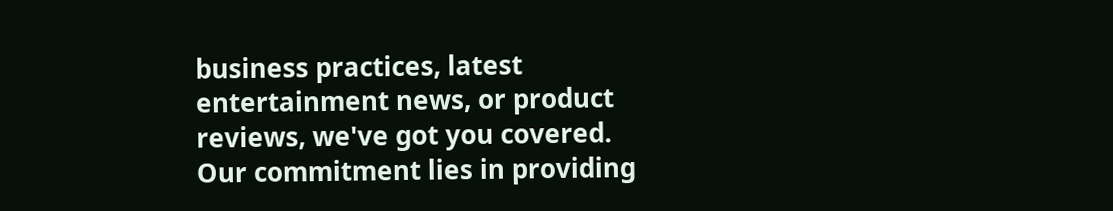business practices, latest entertainment news, or product reviews, we've got you covered. Our commitment lies in providing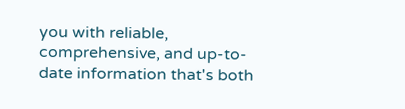you with reliable, comprehensive, and up-to-date information that's both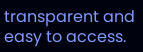transparent and easy to access.